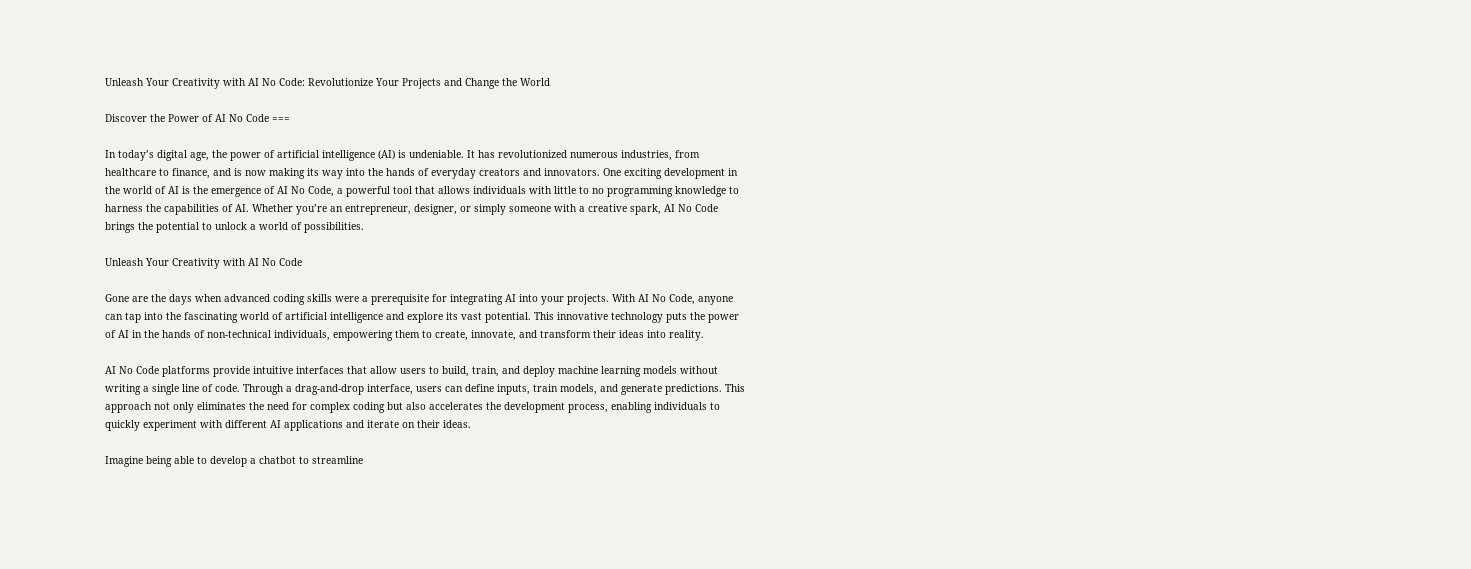Unleash Your Creativity with AI No Code: Revolutionize Your Projects and Change the World

Discover the Power of AI No Code ===

In today’s digital age, the power of artificial intelligence (AI) is undeniable. It has revolutionized numerous industries, from healthcare to finance, and is now making its way into the hands of everyday creators and innovators. One exciting development in the world of AI is the emergence of AI No Code, a powerful tool that allows individuals with little to no programming knowledge to harness the capabilities of AI. Whether you’re an entrepreneur, designer, or simply someone with a creative spark, AI No Code brings the potential to unlock a world of possibilities.

Unleash Your Creativity with AI No Code

Gone are the days when advanced coding skills were a prerequisite for integrating AI into your projects. With AI No Code, anyone can tap into the fascinating world of artificial intelligence and explore its vast potential. This innovative technology puts the power of AI in the hands of non-technical individuals, empowering them to create, innovate, and transform their ideas into reality.

AI No Code platforms provide intuitive interfaces that allow users to build, train, and deploy machine learning models without writing a single line of code. Through a drag-and-drop interface, users can define inputs, train models, and generate predictions. This approach not only eliminates the need for complex coding but also accelerates the development process, enabling individuals to quickly experiment with different AI applications and iterate on their ideas.

Imagine being able to develop a chatbot to streamline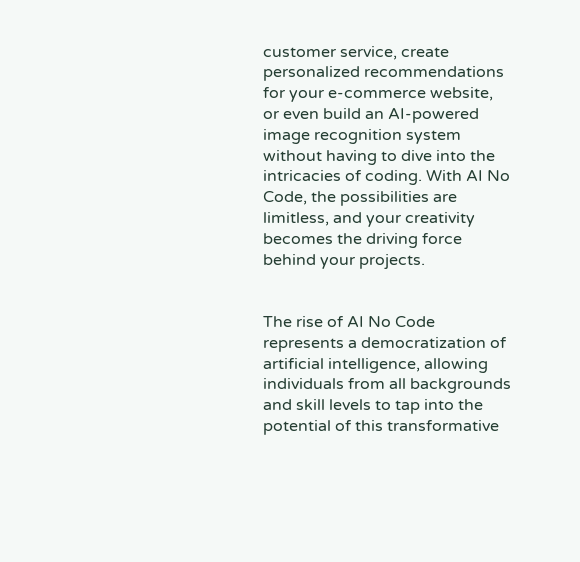customer service, create personalized recommendations for your e-commerce website, or even build an AI-powered image recognition system without having to dive into the intricacies of coding. With AI No Code, the possibilities are limitless, and your creativity becomes the driving force behind your projects.


The rise of AI No Code represents a democratization of artificial intelligence, allowing individuals from all backgrounds and skill levels to tap into the potential of this transformative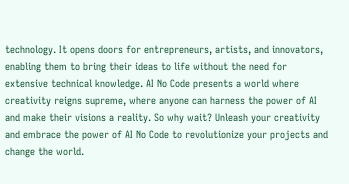technology. It opens doors for entrepreneurs, artists, and innovators, enabling them to bring their ideas to life without the need for extensive technical knowledge. AI No Code presents a world where creativity reigns supreme, where anyone can harness the power of AI and make their visions a reality. So why wait? Unleash your creativity and embrace the power of AI No Code to revolutionize your projects and change the world.